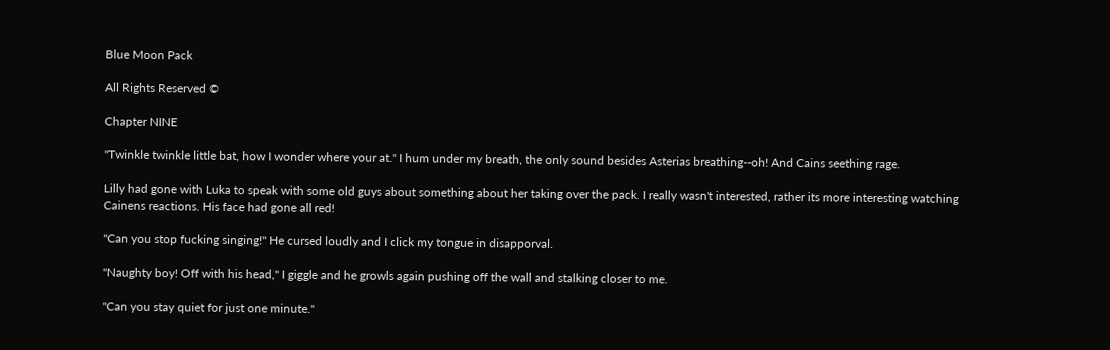Blue Moon Pack

All Rights Reserved ©

Chapter NINE

"Twinkle twinkle little bat, how I wonder where your at." I hum under my breath, the only sound besides Asterias breathing--oh! And Cains seething rage.

Lilly had gone with Luka to speak with some old guys about something about her taking over the pack. I really wasn't interested, rather its more interesting watching Cainens reactions. His face had gone all red!

"Can you stop fucking singing!" He cursed loudly and I click my tongue in disapporval.

"Naughty boy! Off with his head," I giggle and he growls again pushing off the wall and stalking closer to me.

"Can you stay quiet for just one minute."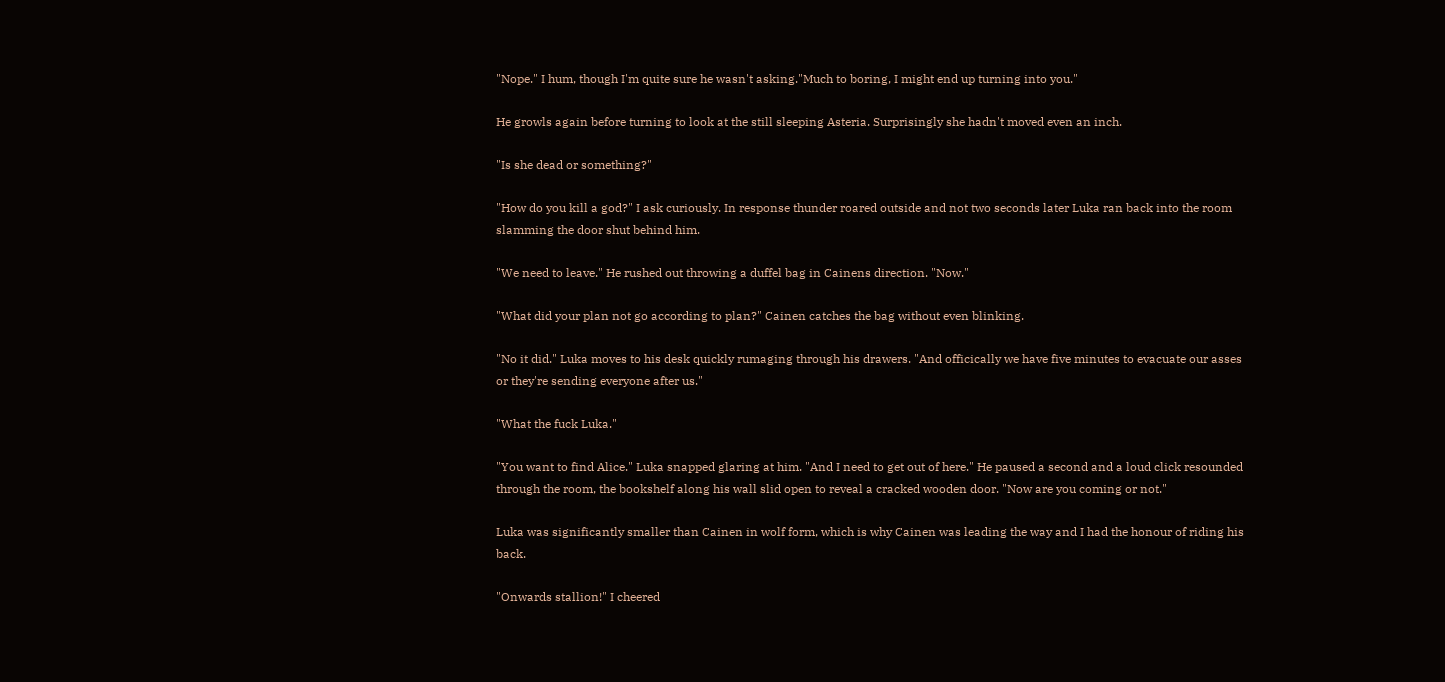"Nope." I hum, though I'm quite sure he wasn't asking."Much to boring, I might end up turning into you."

He growls again before turning to look at the still sleeping Asteria. Surprisingly she hadn't moved even an inch.

"Is she dead or something?"

"How do you kill a god?" I ask curiously. In response thunder roared outside and not two seconds later Luka ran back into the room slamming the door shut behind him.

"We need to leave." He rushed out throwing a duffel bag in Cainens direction. "Now."

"What did your plan not go according to plan?" Cainen catches the bag without even blinking.

"No it did." Luka moves to his desk quickly rumaging through his drawers. "And officically we have five minutes to evacuate our asses or they're sending everyone after us."

"What the fuck Luka."

"You want to find Alice." Luka snapped glaring at him. "And I need to get out of here." He paused a second and a loud click resounded through the room, the bookshelf along his wall slid open to reveal a cracked wooden door. "Now are you coming or not."

Luka was significantly smaller than Cainen in wolf form, which is why Cainen was leading the way and I had the honour of riding his back.

"Onwards stallion!" I cheered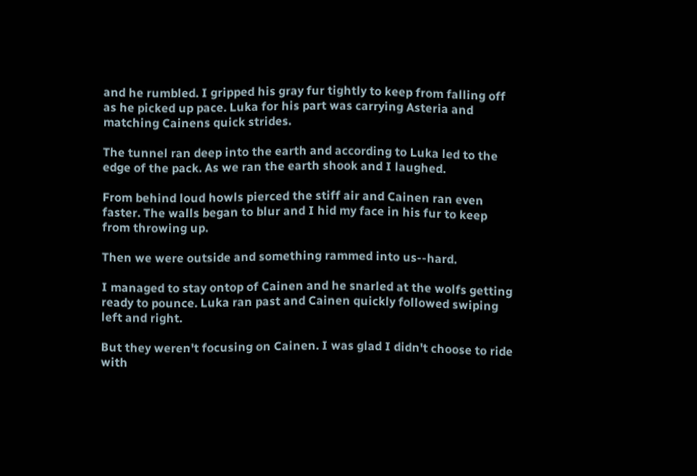and he rumbled. I gripped his gray fur tightly to keep from falling off as he picked up pace. Luka for his part was carrying Asteria and matching Cainens quick strides.

The tunnel ran deep into the earth and according to Luka led to the edge of the pack. As we ran the earth shook and I laughed.

From behind loud howls pierced the stiff air and Cainen ran even faster. The walls began to blur and I hid my face in his fur to keep from throwing up.

Then we were outside and something rammed into us--hard.

I managed to stay ontop of Cainen and he snarled at the wolfs getting ready to pounce. Luka ran past and Cainen quickly followed swiping left and right.

But they weren't focusing on Cainen. I was glad I didn't choose to ride with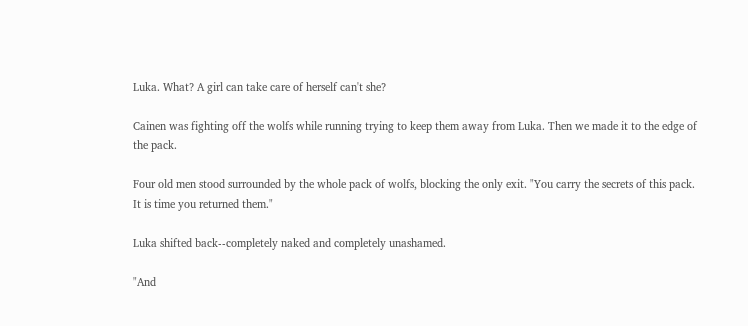Luka. What? A girl can take care of herself can't she?

Cainen was fighting off the wolfs while running trying to keep them away from Luka. Then we made it to the edge of the pack.

Four old men stood surrounded by the whole pack of wolfs, blocking the only exit. "You carry the secrets of this pack. It is time you returned them."

Luka shifted back--completely naked and completely unashamed.

"And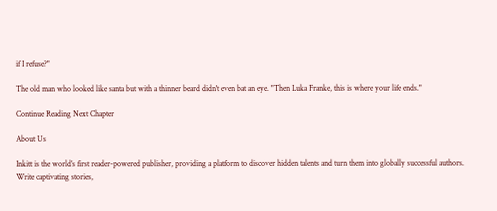if I refuse?"

The old man who looked like santa but with a thinner beard didn't even bat an eye. "Then Luka Franke, this is where your life ends."

Continue Reading Next Chapter

About Us

Inkitt is the world’s first reader-powered publisher, providing a platform to discover hidden talents and turn them into globally successful authors. Write captivating stories,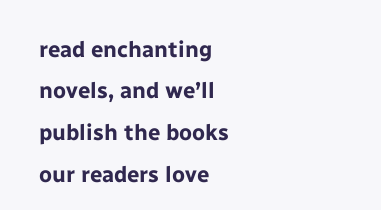read enchanting novels, and we’ll publish the books our readers love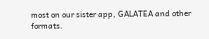most on our sister app, GALATEA and other formats.